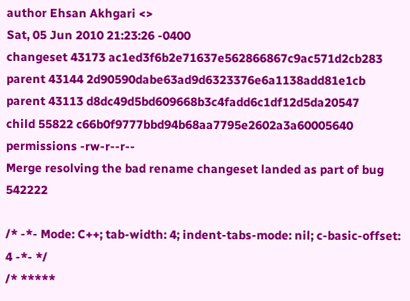author Ehsan Akhgari <>
Sat, 05 Jun 2010 21:23:26 -0400
changeset 43173 ac1ed3f6b2e71637e562866867c9ac571d2cb283
parent 43144 2d90590dabe63ad9d6323376e6a1138add81e1cb
parent 43113 d8dc49d5bd609668b3c4fadd6c1df12d5da20547
child 55822 c66b0f9777bbd94b68aa7795e2602a3a60005640
permissions -rw-r--r--
Merge resolving the bad rename changeset landed as part of bug 542222

/* -*- Mode: C++; tab-width: 4; indent-tabs-mode: nil; c-basic-offset: 4 -*- */
/* *****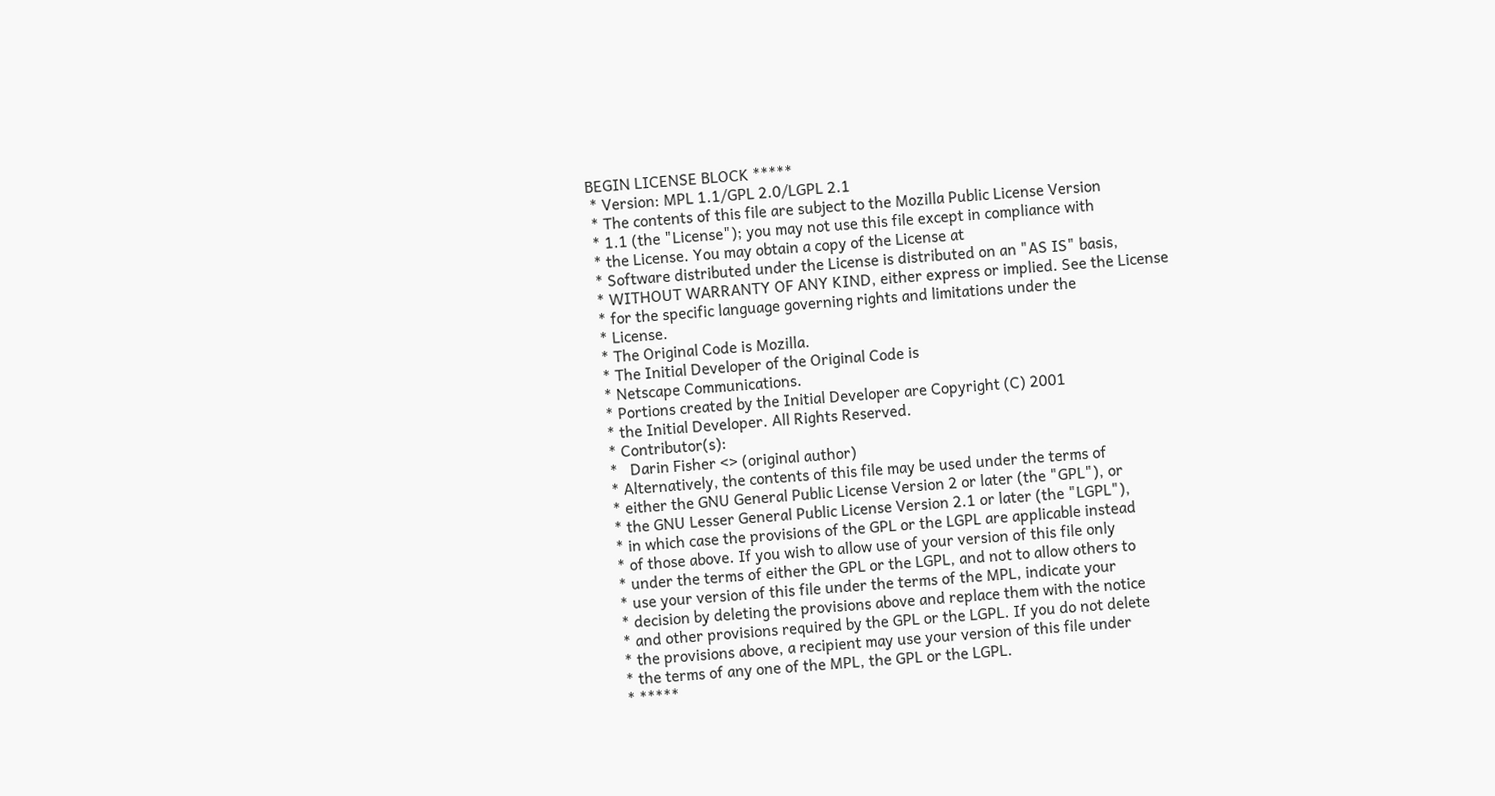BEGIN LICENSE BLOCK *****
 * Version: MPL 1.1/GPL 2.0/LGPL 2.1
 * The contents of this file are subject to the Mozilla Public License Version
 * 1.1 (the "License"); you may not use this file except in compliance with
 * the License. You may obtain a copy of the License at
 * Software distributed under the License is distributed on an "AS IS" basis,
 * WITHOUT WARRANTY OF ANY KIND, either express or implied. See the License
 * for the specific language governing rights and limitations under the
 * License.
 * The Original Code is Mozilla.
 * The Initial Developer of the Original Code is
 * Netscape Communications.
 * Portions created by the Initial Developer are Copyright (C) 2001
 * the Initial Developer. All Rights Reserved.
 * Contributor(s):
 *   Darin Fisher <> (original author)
 * Alternatively, the contents of this file may be used under the terms of
 * either the GNU General Public License Version 2 or later (the "GPL"), or
 * the GNU Lesser General Public License Version 2.1 or later (the "LGPL"),
 * in which case the provisions of the GPL or the LGPL are applicable instead
 * of those above. If you wish to allow use of your version of this file only
 * under the terms of either the GPL or the LGPL, and not to allow others to
 * use your version of this file under the terms of the MPL, indicate your
 * decision by deleting the provisions above and replace them with the notice
 * and other provisions required by the GPL or the LGPL. If you do not delete
 * the provisions above, a recipient may use your version of this file under
 * the terms of any one of the MPL, the GPL or the LGPL.
 * *****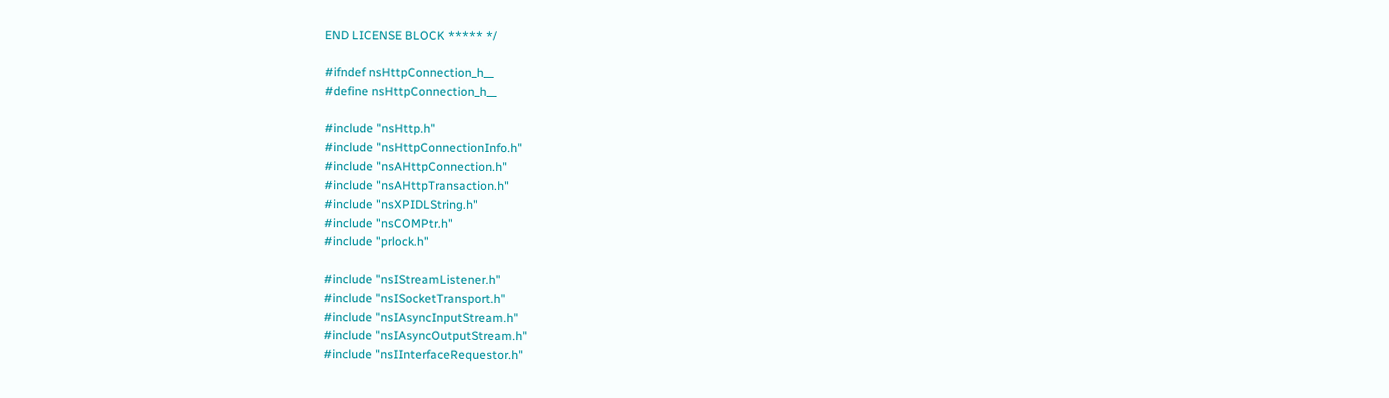END LICENSE BLOCK ***** */

#ifndef nsHttpConnection_h__
#define nsHttpConnection_h__

#include "nsHttp.h"
#include "nsHttpConnectionInfo.h"
#include "nsAHttpConnection.h"
#include "nsAHttpTransaction.h"
#include "nsXPIDLString.h"
#include "nsCOMPtr.h"
#include "prlock.h"

#include "nsIStreamListener.h"
#include "nsISocketTransport.h"
#include "nsIAsyncInputStream.h"
#include "nsIAsyncOutputStream.h"
#include "nsIInterfaceRequestor.h"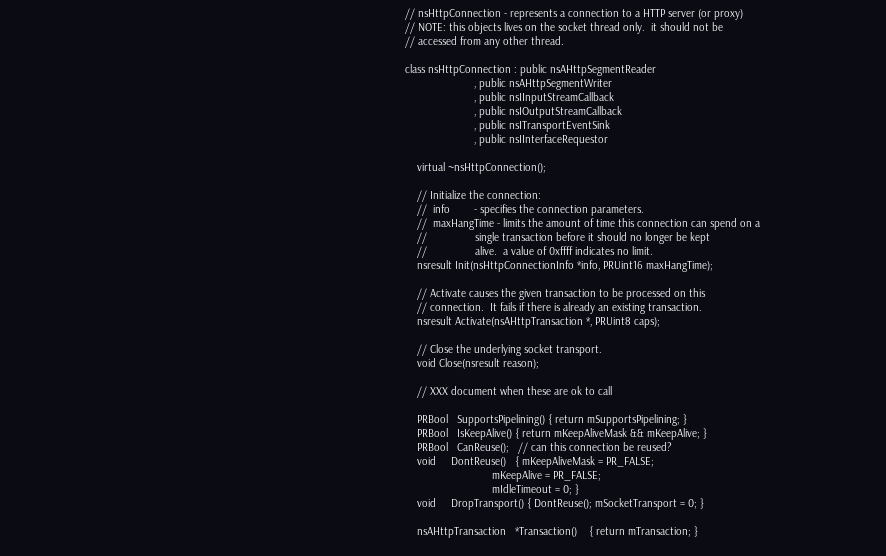// nsHttpConnection - represents a connection to a HTTP server (or proxy)
// NOTE: this objects lives on the socket thread only.  it should not be
// accessed from any other thread.

class nsHttpConnection : public nsAHttpSegmentReader
                       , public nsAHttpSegmentWriter
                       , public nsIInputStreamCallback
                       , public nsIOutputStreamCallback
                       , public nsITransportEventSink
                       , public nsIInterfaceRequestor

    virtual ~nsHttpConnection();

    // Initialize the connection:
    //  info        - specifies the connection parameters.
    //  maxHangTime - limits the amount of time this connection can spend on a
    //                single transaction before it should no longer be kept
    //                alive.  a value of 0xffff indicates no limit.
    nsresult Init(nsHttpConnectionInfo *info, PRUint16 maxHangTime);

    // Activate causes the given transaction to be processed on this
    // connection.  It fails if there is already an existing transaction.
    nsresult Activate(nsAHttpTransaction *, PRUint8 caps);

    // Close the underlying socket transport.
    void Close(nsresult reason);

    // XXX document when these are ok to call

    PRBool   SupportsPipelining() { return mSupportsPipelining; }
    PRBool   IsKeepAlive() { return mKeepAliveMask && mKeepAlive; }
    PRBool   CanReuse();   // can this connection be reused?
    void     DontReuse()   { mKeepAliveMask = PR_FALSE;
                             mKeepAlive = PR_FALSE;
                             mIdleTimeout = 0; }
    void     DropTransport() { DontReuse(); mSocketTransport = 0; }

    nsAHttpTransaction   *Transaction()    { return mTransaction; }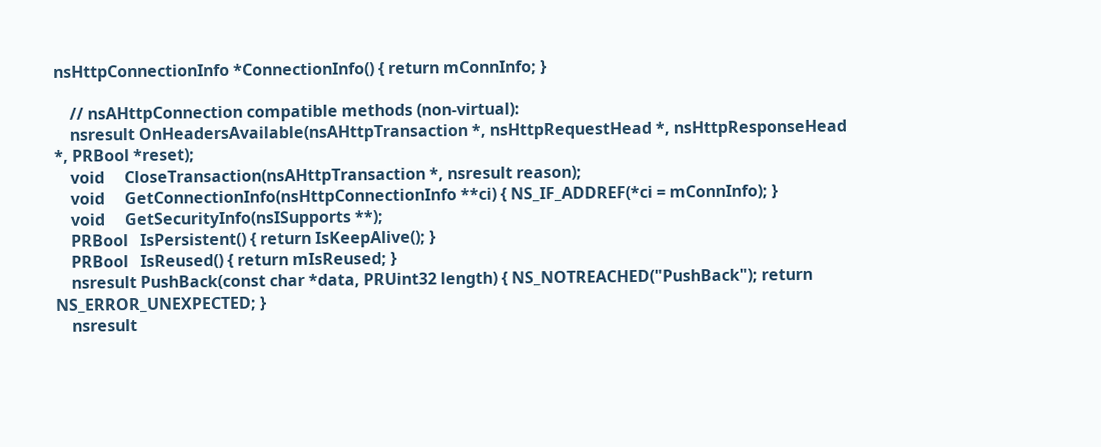nsHttpConnectionInfo *ConnectionInfo() { return mConnInfo; }

    // nsAHttpConnection compatible methods (non-virtual):
    nsresult OnHeadersAvailable(nsAHttpTransaction *, nsHttpRequestHead *, nsHttpResponseHead *, PRBool *reset);
    void     CloseTransaction(nsAHttpTransaction *, nsresult reason);
    void     GetConnectionInfo(nsHttpConnectionInfo **ci) { NS_IF_ADDREF(*ci = mConnInfo); }
    void     GetSecurityInfo(nsISupports **);
    PRBool   IsPersistent() { return IsKeepAlive(); }
    PRBool   IsReused() { return mIsReused; }
    nsresult PushBack(const char *data, PRUint32 length) { NS_NOTREACHED("PushBack"); return NS_ERROR_UNEXPECTED; }
    nsresult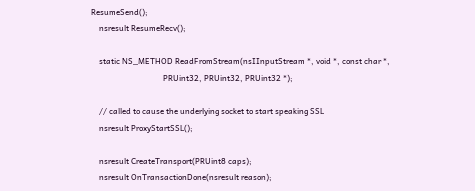ResumeSend();
    nsresult ResumeRecv();

    static NS_METHOD ReadFromStream(nsIInputStream *, void *, const char *,
                                    PRUint32, PRUint32, PRUint32 *);

    // called to cause the underlying socket to start speaking SSL
    nsresult ProxyStartSSL();

    nsresult CreateTransport(PRUint8 caps);
    nsresult OnTransactionDone(nsresult reason);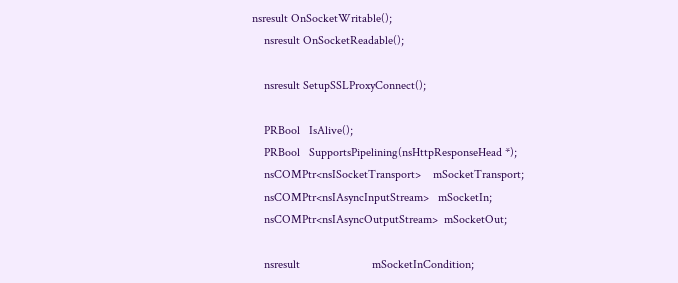nsresult OnSocketWritable();
    nsresult OnSocketReadable();

    nsresult SetupSSLProxyConnect();

    PRBool   IsAlive();
    PRBool   SupportsPipelining(nsHttpResponseHead *);
    nsCOMPtr<nsISocketTransport>    mSocketTransport;
    nsCOMPtr<nsIAsyncInputStream>   mSocketIn;
    nsCOMPtr<nsIAsyncOutputStream>  mSocketOut;

    nsresult                        mSocketInCondition;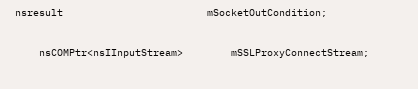nsresult                        mSocketOutCondition;

    nsCOMPtr<nsIInputStream>        mSSLProxyConnectStream;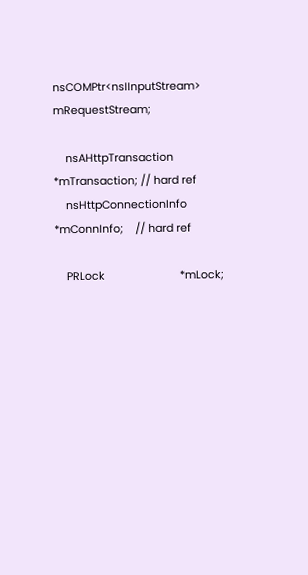nsCOMPtr<nsIInputStream>        mRequestStream;

    nsAHttpTransaction             *mTransaction; // hard ref
    nsHttpConnectionInfo           *mConnInfo;    // hard ref

    PRLock                         *mLock;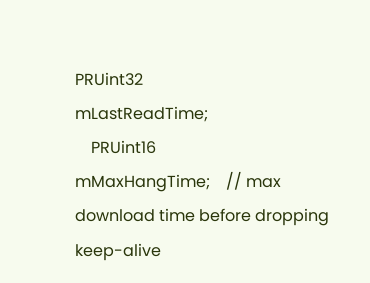PRUint32                        mLastReadTime;
    PRUint16                        mMaxHangTime;    // max download time before dropping keep-alive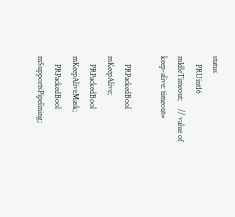status
    PRUint16                        mIdleTimeout;    // value of keep-alive: timeout=

    PRPackedBool                    mKeepAlive;
    PRPackedBool                    mKeepAliveMask;
    PRPackedBool                    mSupportsPipelining;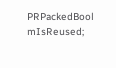PRPackedBool                    mIsReused;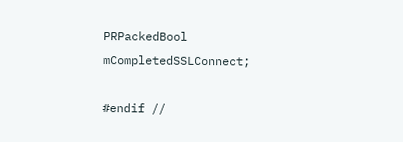PRPackedBool                    mCompletedSSLConnect;

#endif //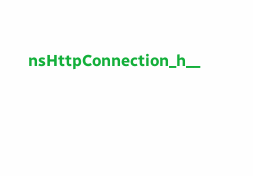nsHttpConnection_h__